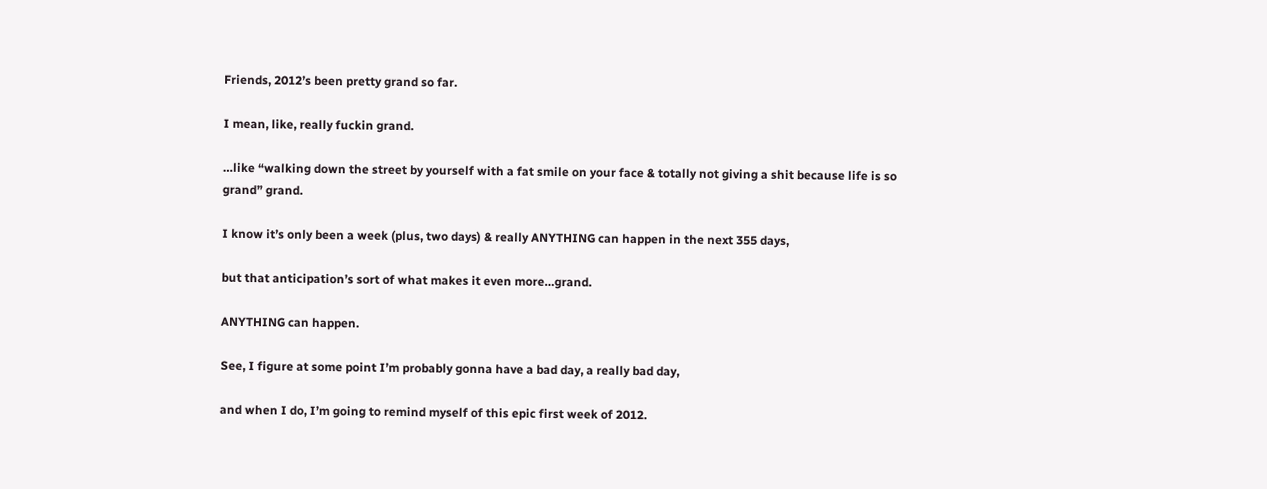Friends, 2012’s been pretty grand so far.

I mean, like, really fuckin grand.

…like “walking down the street by yourself with a fat smile on your face & totally not giving a shit because life is so grand” grand.

I know it’s only been a week (plus, two days) & really ANYTHING can happen in the next 355 days,

but that anticipation’s sort of what makes it even more…grand.

ANYTHING can happen.

See, I figure at some point I’m probably gonna have a bad day, a really bad day,

and when I do, I’m going to remind myself of this epic first week of 2012.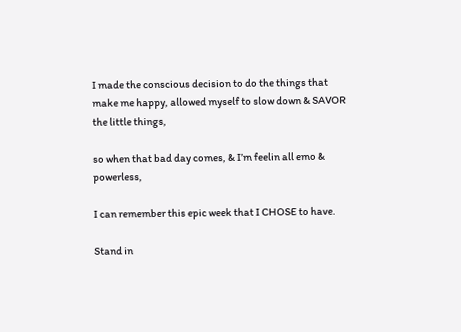I made the conscious decision to do the things that make me happy, allowed myself to slow down & SAVOR the little things,

so when that bad day comes, & I’m feelin all emo & powerless,

I can remember this epic week that I CHOSE to have.

Stand in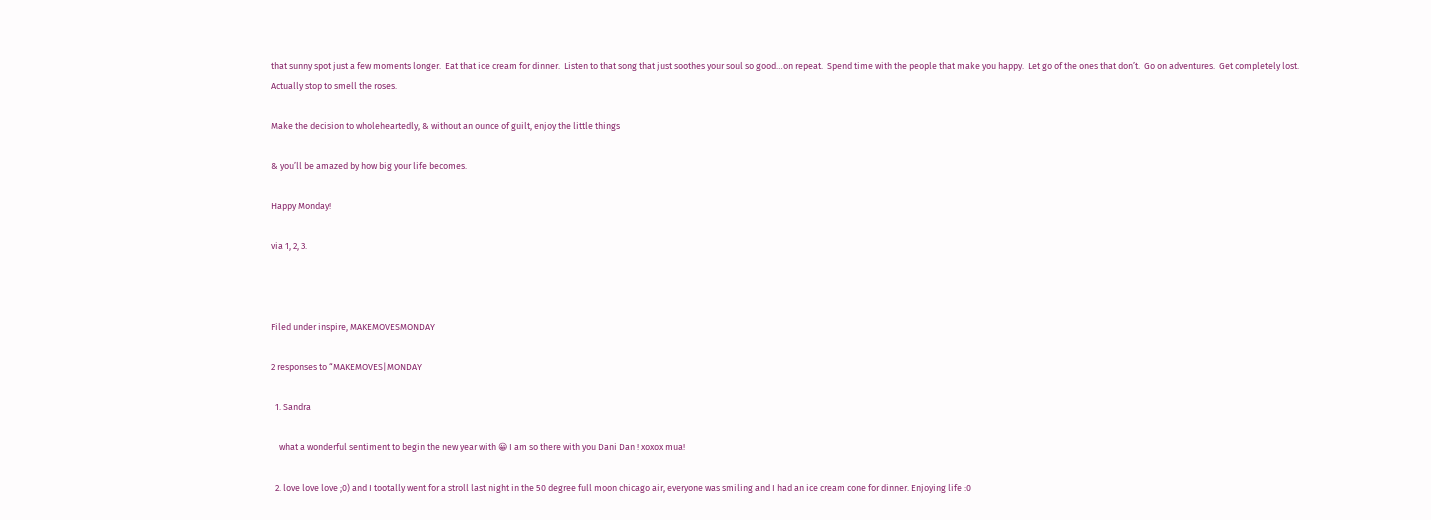that sunny spot just a few moments longer.  Eat that ice cream for dinner.  Listen to that song that just soothes your soul so good…on repeat.  Spend time with the people that make you happy.  Let go of the ones that don’t.  Go on adventures.  Get completely lost.  Actually stop to smell the roses.

Make the decision to wholeheartedly, & without an ounce of guilt, enjoy the little things

& you’ll be amazed by how big your life becomes.

Happy Monday!

via 1, 2, 3.



Filed under inspire, MAKEMOVESMONDAY

2 responses to “MAKEMOVES|MONDAY

  1. Sandra

    what a wonderful sentiment to begin the new year with 😀 I am so there with you Dani Dan ! xoxox mua!

  2. love love love ;0) and I tootally went for a stroll last night in the 50 degree full moon chicago air, everyone was smiling and I had an ice cream cone for dinner. Enjoying life :0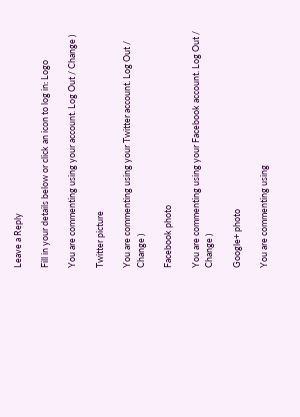Leave a Reply

Fill in your details below or click an icon to log in: Logo

You are commenting using your account. Log Out / Change )

Twitter picture

You are commenting using your Twitter account. Log Out / Change )

Facebook photo

You are commenting using your Facebook account. Log Out / Change )

Google+ photo

You are commenting using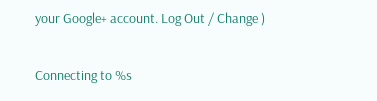your Google+ account. Log Out / Change )

Connecting to %s